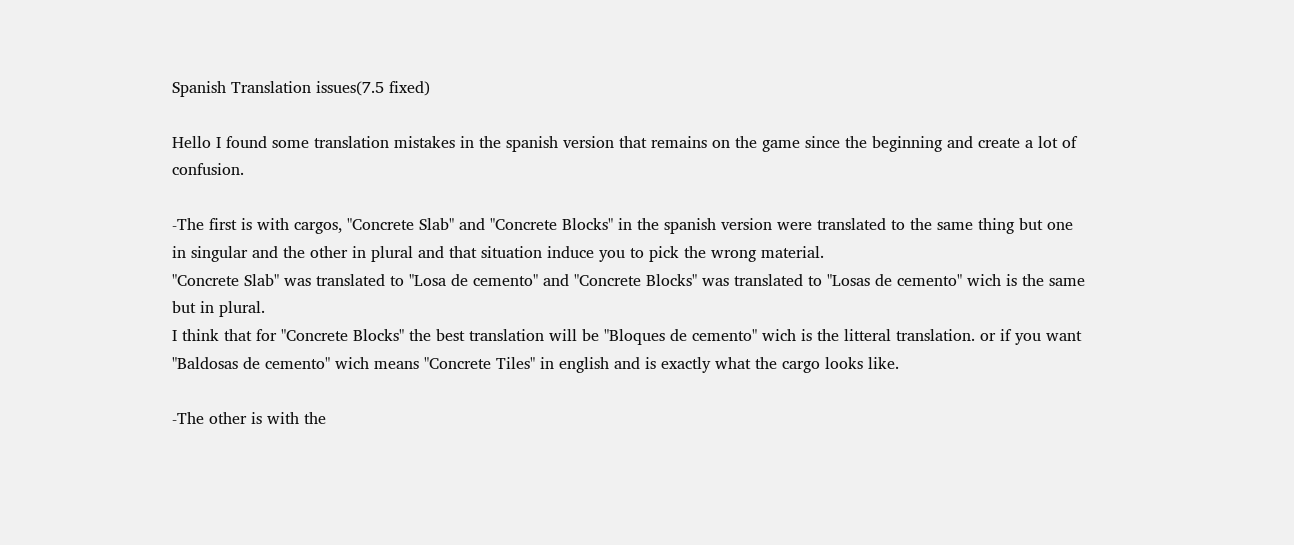Spanish Translation issues(7.5 fixed)

Hello I found some translation mistakes in the spanish version that remains on the game since the beginning and create a lot of confusion.

-The first is with cargos, "Concrete Slab" and "Concrete Blocks" in the spanish version were translated to the same thing but one in singular and the other in plural and that situation induce you to pick the wrong material.
"Concrete Slab" was translated to "Losa de cemento" and "Concrete Blocks" was translated to "Losas de cemento" wich is the same but in plural.
I think that for "Concrete Blocks" the best translation will be "Bloques de cemento" wich is the litteral translation. or if you want "Baldosas de cemento" wich means "Concrete Tiles" in english and is exactly what the cargo looks like.

-The other is with the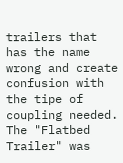trailers that has the name wrong and create confusion with the tipe of coupling needed.
The "Flatbed Trailer" was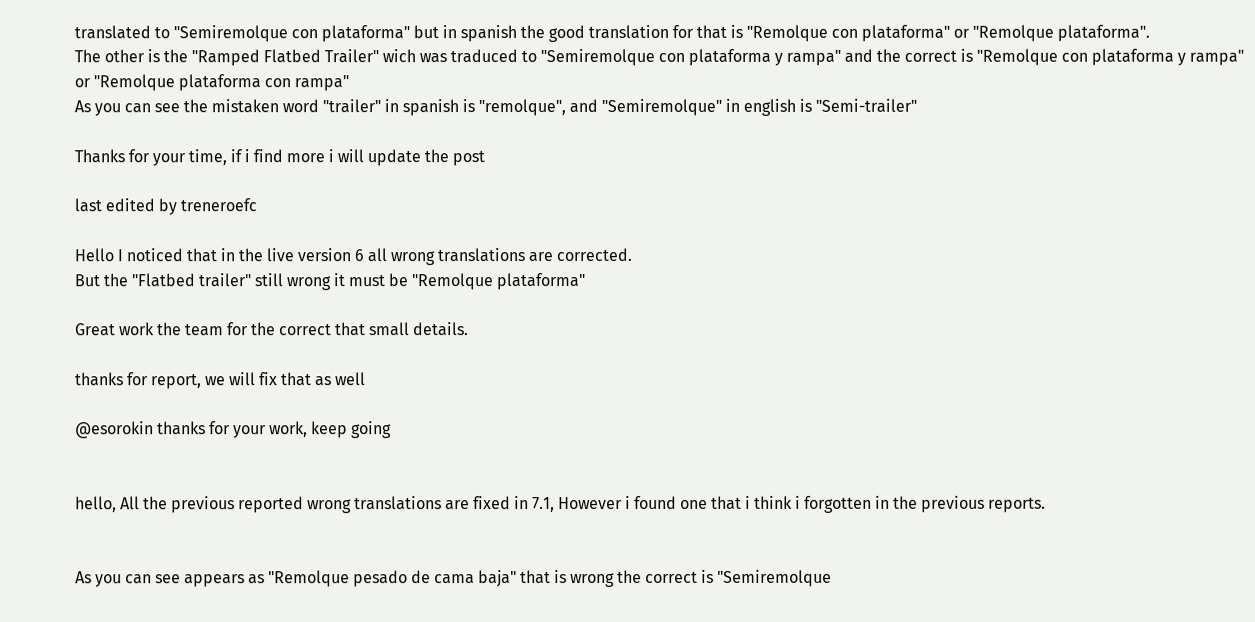translated to "Semiremolque con plataforma" but in spanish the good translation for that is "Remolque con plataforma" or "Remolque plataforma".
The other is the "Ramped Flatbed Trailer" wich was traduced to "Semiremolque con plataforma y rampa" and the correct is "Remolque con plataforma y rampa" or "Remolque plataforma con rampa"
As you can see the mistaken word "trailer" in spanish is "remolque", and "Semiremolque" in english is "Semi-trailer"

Thanks for your time, if i find more i will update the post

last edited by treneroefc

Hello I noticed that in the live version 6 all wrong translations are corrected.
But the "Flatbed trailer" still wrong it must be "Remolque plataforma"

Great work the team for the correct that small details.

thanks for report, we will fix that as well

@esorokin thanks for your work, keep going


hello, All the previous reported wrong translations are fixed in 7.1, However i found one that i think i forgotten in the previous reports.


As you can see appears as "Remolque pesado de cama baja" that is wrong the correct is "Semiremolque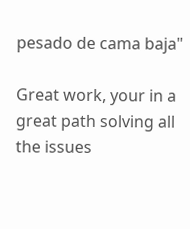pesado de cama baja"

Great work, your in a great path solving all the issues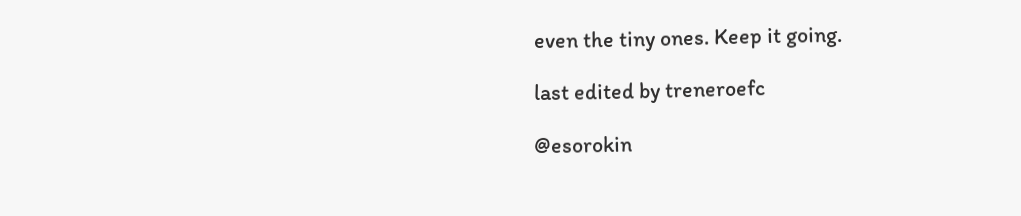even the tiny ones. Keep it going.

last edited by treneroefc

@esorokin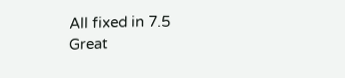All fixed in 7.5
Great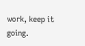work, keep it going.